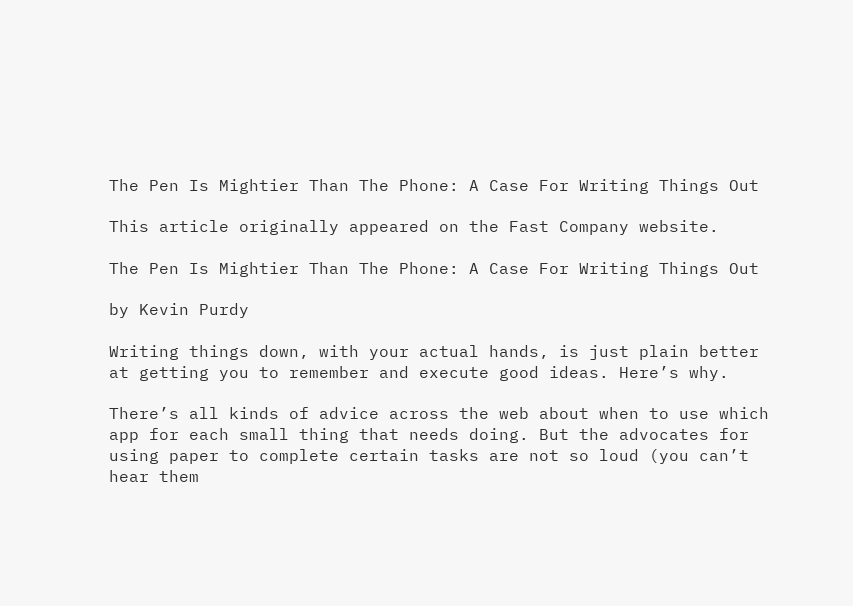The Pen Is Mightier Than The Phone: A Case For Writing Things Out

This article originally appeared on the Fast Company website.

The Pen Is Mightier Than The Phone: A Case For Writing Things Out

by Kevin Purdy

Writing things down, with your actual hands, is just plain better at getting you to remember and execute good ideas. Here’s why.

There’s all kinds of advice across the web about when to use which app for each small thing that needs doing. But the advocates for using paper to complete certain tasks are not so loud (you can’t hear them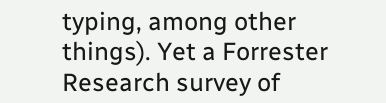typing, among other things). Yet a Forrester Research survey of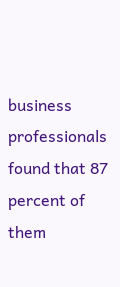business professionals found that 87 percent of them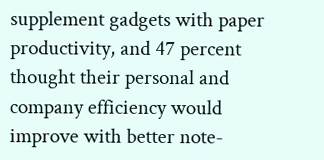supplement gadgets with paper productivity, and 47 percent thought their personal and company efficiency would improve with better note-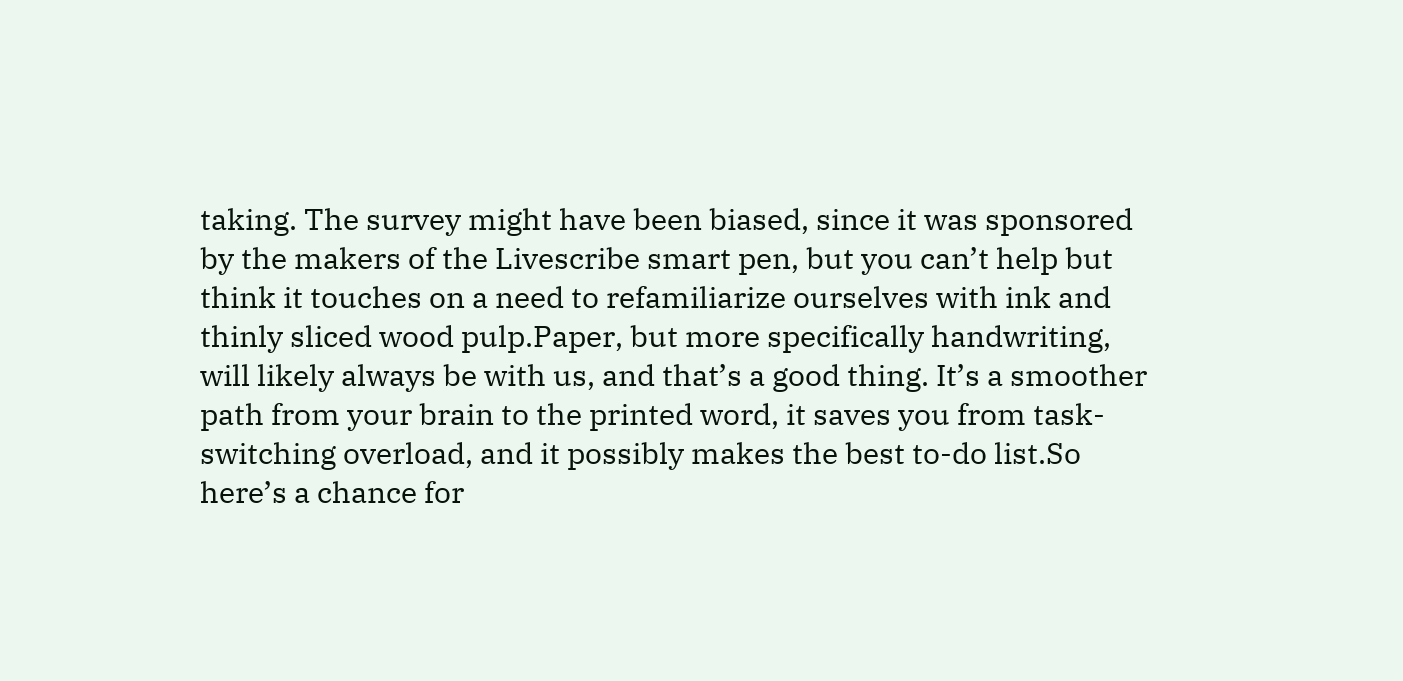taking. The survey might have been biased, since it was sponsored by the makers of the Livescribe smart pen, but you can’t help but think it touches on a need to refamiliarize ourselves with ink and thinly sliced wood pulp.Paper, but more specifically handwriting, will likely always be with us, and that’s a good thing. It’s a smoother path from your brain to the printed word, it saves you from task-switching overload, and it possibly makes the best to-do list.So here’s a chance for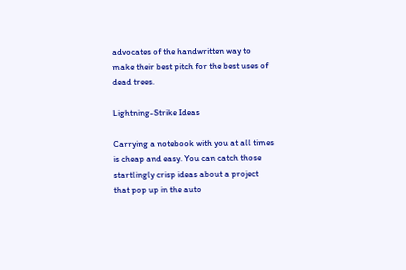advocates of the handwritten way to make their best pitch for the best uses of dead trees.

Lightning-Strike Ideas

Carrying a notebook with you at all times is cheap and easy. You can catch those startlingly crisp ideas about a project that pop up in the auto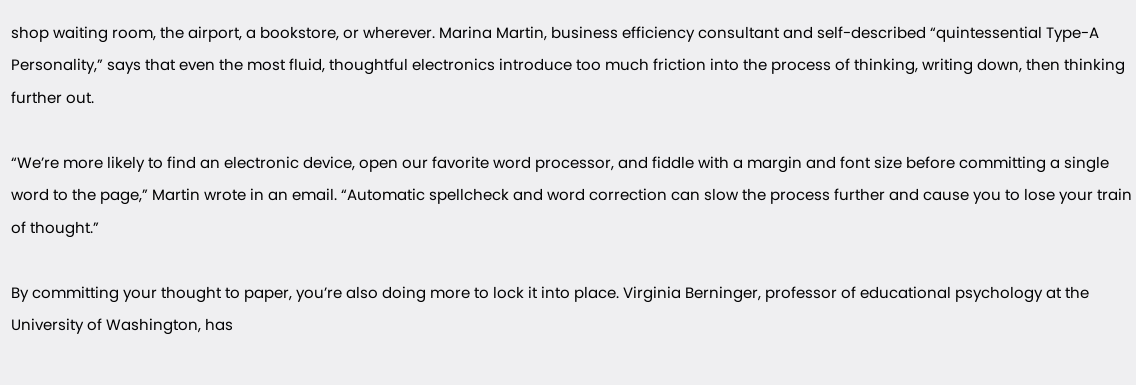shop waiting room, the airport, a bookstore, or wherever. Marina Martin, business efficiency consultant and self-described “quintessential Type-A Personality,” says that even the most fluid, thoughtful electronics introduce too much friction into the process of thinking, writing down, then thinking further out.

“We’re more likely to find an electronic device, open our favorite word processor, and fiddle with a margin and font size before committing a single word to the page,” Martin wrote in an email. “Automatic spellcheck and word correction can slow the process further and cause you to lose your train of thought.”

By committing your thought to paper, you’re also doing more to lock it into place. Virginia Berninger, professor of educational psychology at the University of Washington, has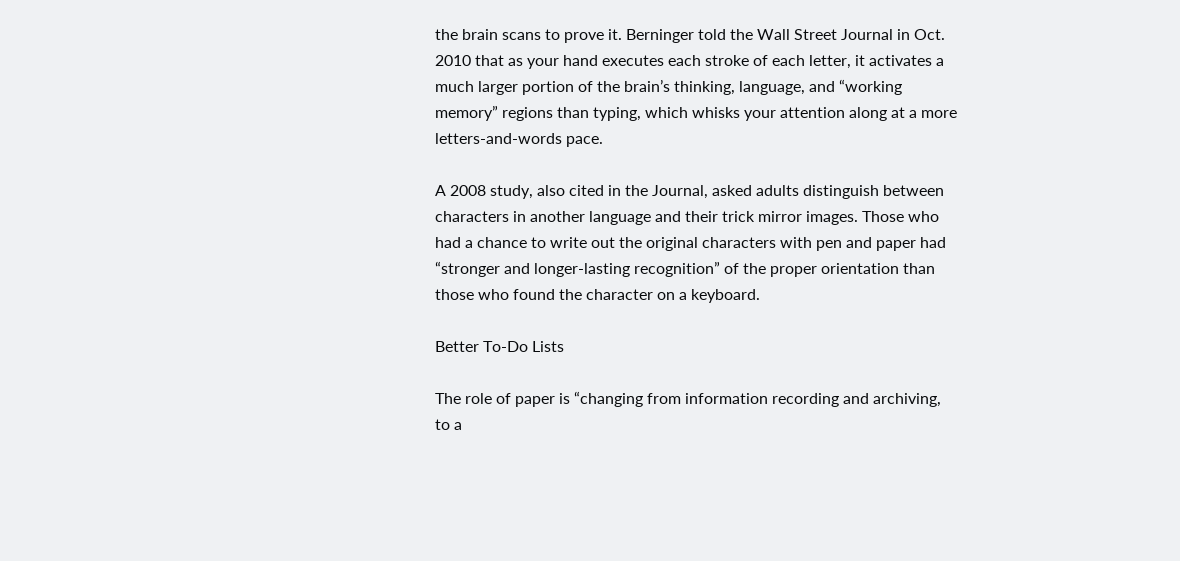the brain scans to prove it. Berninger told the Wall Street Journal in Oct. 2010 that as your hand executes each stroke of each letter, it activates a much larger portion of the brain’s thinking, language, and “working memory” regions than typing, which whisks your attention along at a more letters-and-words pace.

A 2008 study, also cited in the Journal, asked adults distinguish between characters in another language and their trick mirror images. Those who had a chance to write out the original characters with pen and paper had “stronger and longer-lasting recognition” of the proper orientation than those who found the character on a keyboard.

Better To-Do Lists

The role of paper is “changing from information recording and archiving, to a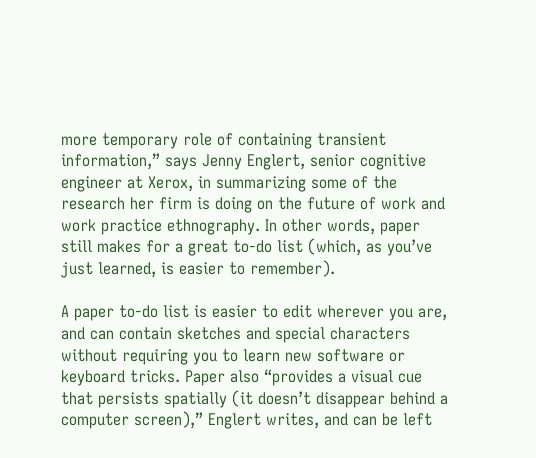more temporary role of containing transient information,” says Jenny Englert, senior cognitive engineer at Xerox, in summarizing some of the research her firm is doing on the future of work and work practice ethnography. In other words, paper still makes for a great to-do list (which, as you’ve just learned, is easier to remember).

A paper to-do list is easier to edit wherever you are, and can contain sketches and special characters without requiring you to learn new software or keyboard tricks. Paper also “provides a visual cue that persists spatially (it doesn’t disappear behind a computer screen),” Englert writes, and can be left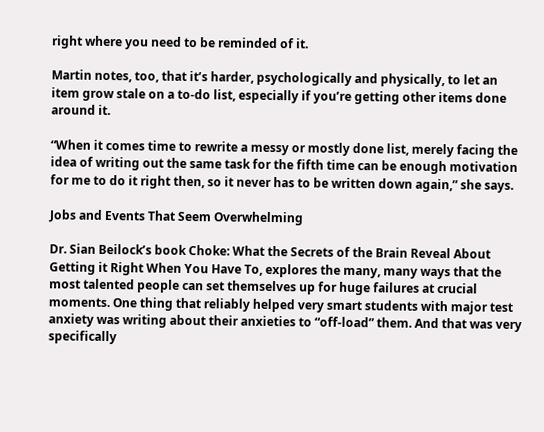right where you need to be reminded of it.

Martin notes, too, that it’s harder, psychologically and physically, to let an item grow stale on a to-do list, especially if you’re getting other items done around it.

“When it comes time to rewrite a messy or mostly done list, merely facing the idea of writing out the same task for the fifth time can be enough motivation for me to do it right then, so it never has to be written down again,” she says.

Jobs and Events That Seem Overwhelming

Dr. Sian Beilock’s book Choke: What the Secrets of the Brain Reveal About Getting it Right When You Have To, explores the many, many ways that the most talented people can set themselves up for huge failures at crucial moments. One thing that reliably helped very smart students with major test anxiety was writing about their anxieties to “off-load” them. And that was very specifically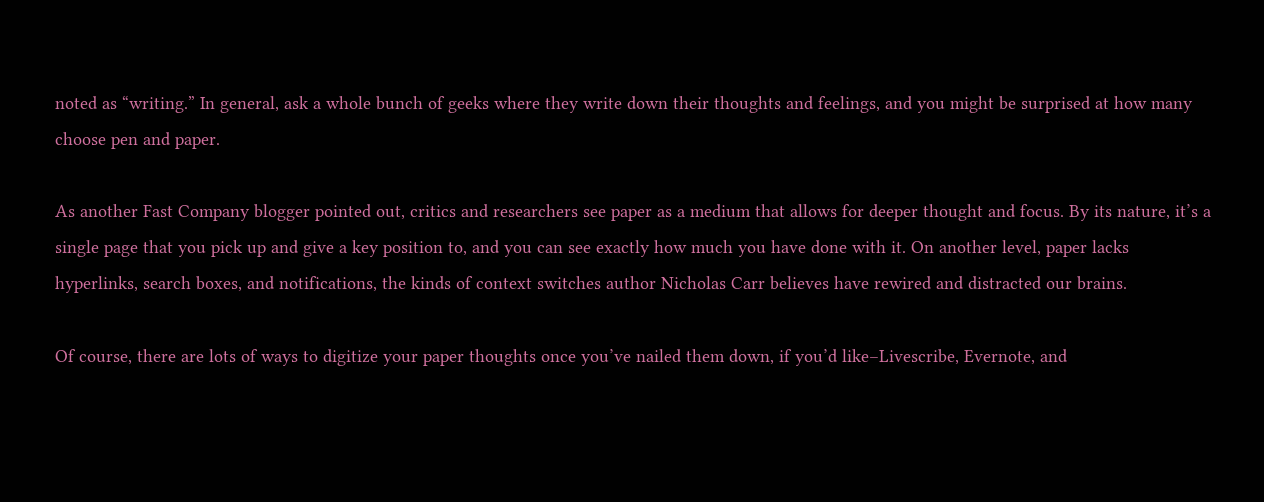noted as “writing.” In general, ask a whole bunch of geeks where they write down their thoughts and feelings, and you might be surprised at how many choose pen and paper.

As another Fast Company blogger pointed out, critics and researchers see paper as a medium that allows for deeper thought and focus. By its nature, it’s a single page that you pick up and give a key position to, and you can see exactly how much you have done with it. On another level, paper lacks hyperlinks, search boxes, and notifications, the kinds of context switches author Nicholas Carr believes have rewired and distracted our brains.

Of course, there are lots of ways to digitize your paper thoughts once you’ve nailed them down, if you’d like–Livescribe, Evernote, and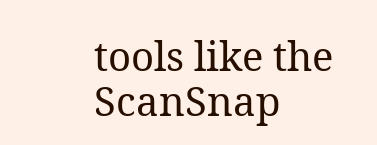tools like the ScanSnap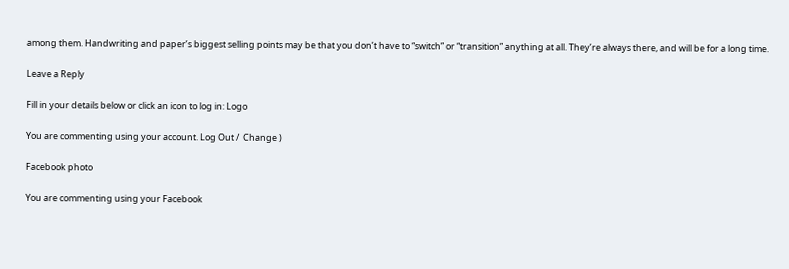among them. Handwriting and paper’s biggest selling points may be that you don’t have to “switch” or “transition” anything at all. They’re always there, and will be for a long time.

Leave a Reply

Fill in your details below or click an icon to log in: Logo

You are commenting using your account. Log Out /  Change )

Facebook photo

You are commenting using your Facebook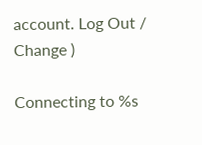account. Log Out /  Change )

Connecting to %s